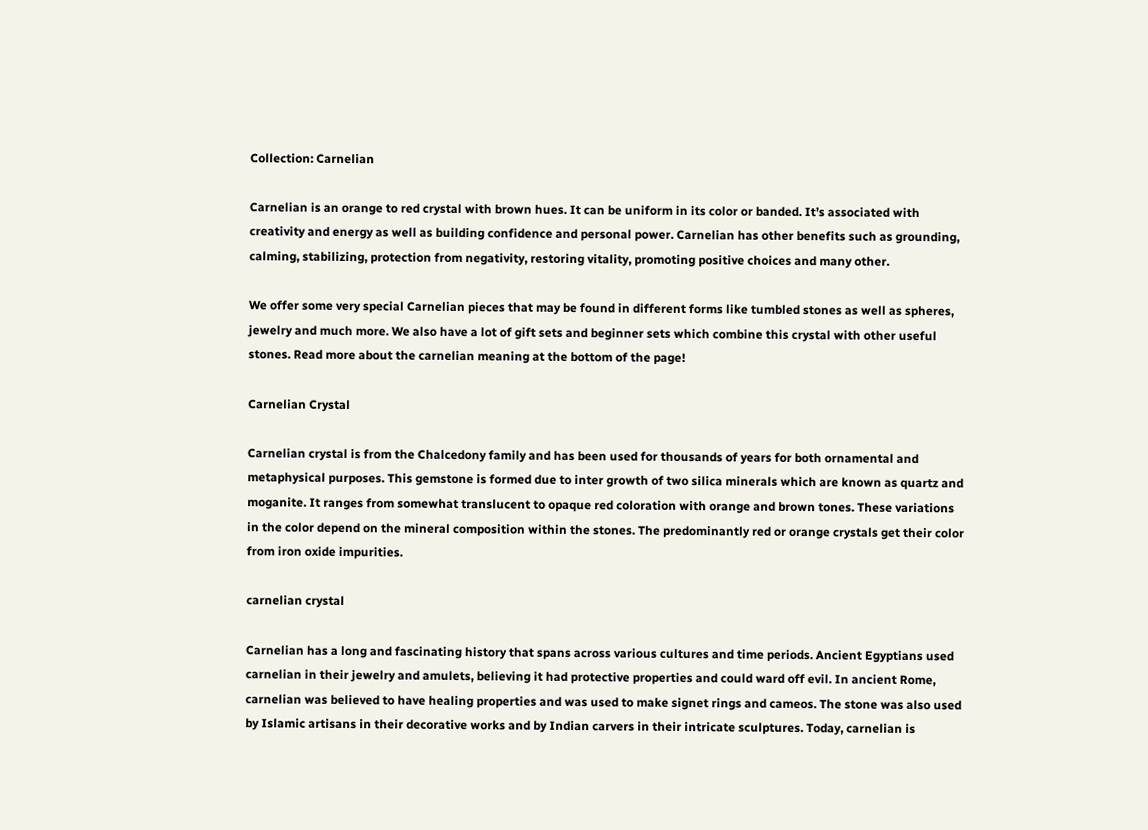Collection: Carnelian

Carnelian is an orange to red crystal with brown hues. It can be uniform in its color or banded. It’s associated with creativity and energy as well as building confidence and personal power. Carnelian has other benefits such as grounding, calming, stabilizing, protection from negativity, restoring vitality, promoting positive choices and many other.

We offer some very special Carnelian pieces that may be found in different forms like tumbled stones as well as spheres, jewelry and much more. We also have a lot of gift sets and beginner sets which combine this crystal with other useful stones. Read more about the carnelian meaning at the bottom of the page!

Carnelian Crystal

Carnelian crystal is from the Chalcedony family and has been used for thousands of years for both ornamental and metaphysical purposes. This gemstone is formed due to inter growth of two silica minerals which are known as quartz and moganite. It ranges from somewhat translucent to opaque red coloration with orange and brown tones. These variations in the color depend on the mineral composition within the stones. The predominantly red or orange crystals get their color from iron oxide impurities.

carnelian crystal

Carnelian has a long and fascinating history that spans across various cultures and time periods. Ancient Egyptians used carnelian in their jewelry and amulets, believing it had protective properties and could ward off evil. In ancient Rome, carnelian was believed to have healing properties and was used to make signet rings and cameos. The stone was also used by Islamic artisans in their decorative works and by Indian carvers in their intricate sculptures. Today, carnelian is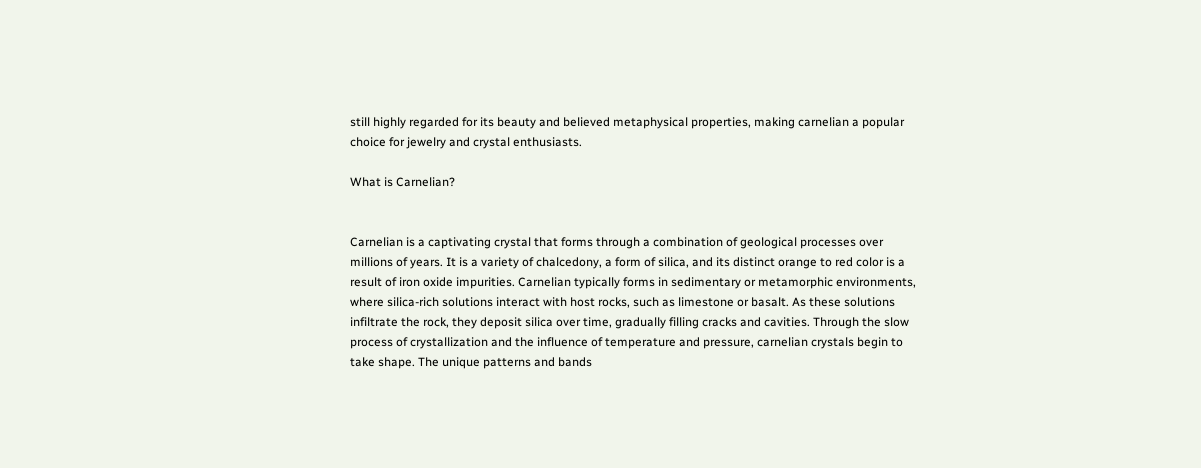still highly regarded for its beauty and believed metaphysical properties, making carnelian a popular choice for jewelry and crystal enthusiasts.

What is Carnelian?


Carnelian is a captivating crystal that forms through a combination of geological processes over millions of years. It is a variety of chalcedony, a form of silica, and its distinct orange to red color is a result of iron oxide impurities. Carnelian typically forms in sedimentary or metamorphic environments, where silica-rich solutions interact with host rocks, such as limestone or basalt. As these solutions infiltrate the rock, they deposit silica over time, gradually filling cracks and cavities. Through the slow process of crystallization and the influence of temperature and pressure, carnelian crystals begin to take shape. The unique patterns and bands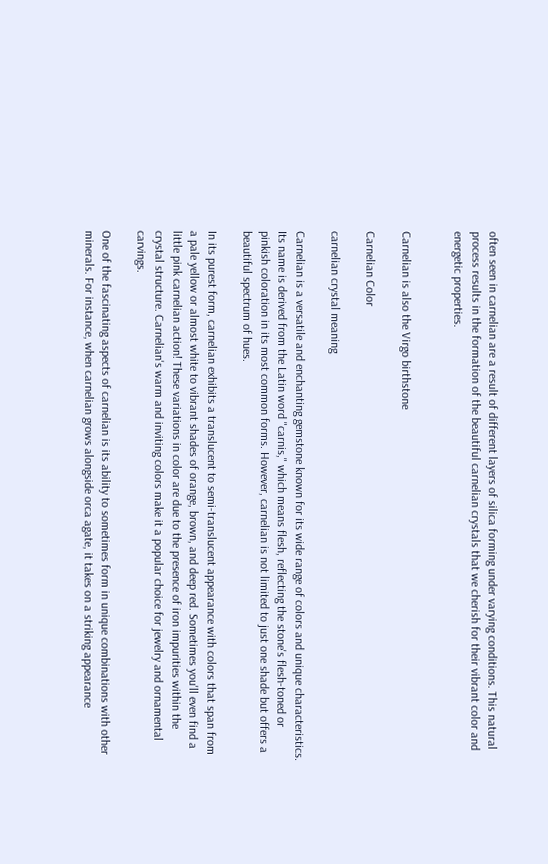often seen in carnelian are a result of different layers of silica forming under varying conditions. This natural process results in the formation of the beautiful carnelian crystals that we cherish for their vibrant color and energetic properties.


Carnelian is also the Virgo birthstone

Carnelian Color

carnelian crystal meaning

Carnelian is a versatile and enchanting gemstone known for its wide range of colors and unique characteristics. Its name is derived from the Latin word "carnis," which means flesh, reflecting the stone's flesh-toned or pinkish coloration in its most common forms. However, carnelian is not limited to just one shade but offers a beautiful spectrum of hues.

In its purest form, carnelian exhibits a translucent to semi-translucent appearance with colors that span from a pale yellow or almost white to vibrant shades of orange, brown, and deep red. Sometimes you'll even find a little pink carnelian action! These variations in color are due to the presence of iron impurities within the crystal structure. Carnelian's warm and inviting colors make it a popular choice for jewelry and ornamental carvings.

One of the fascinating aspects of carnelian is its ability to sometimes form in unique combinations with other minerals. For instance, when carnelian grows alongside orca agate, it takes on a striking appearance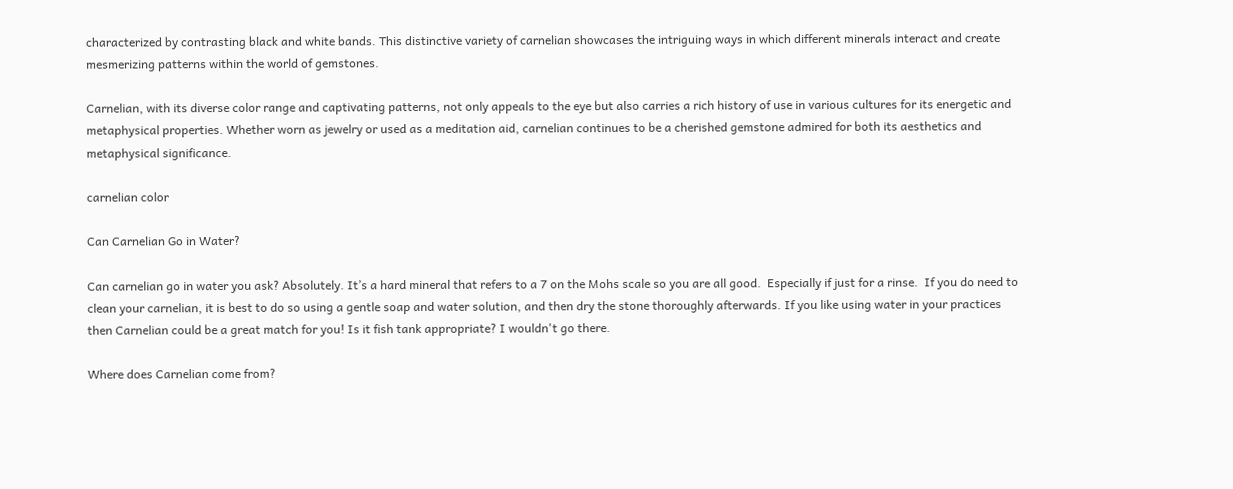characterized by contrasting black and white bands. This distinctive variety of carnelian showcases the intriguing ways in which different minerals interact and create mesmerizing patterns within the world of gemstones.

Carnelian, with its diverse color range and captivating patterns, not only appeals to the eye but also carries a rich history of use in various cultures for its energetic and metaphysical properties. Whether worn as jewelry or used as a meditation aid, carnelian continues to be a cherished gemstone admired for both its aesthetics and metaphysical significance.

carnelian color

Can Carnelian Go in Water?

Can carnelian go in water you ask? Absolutely. It’s a hard mineral that refers to a 7 on the Mohs scale so you are all good.  Especially if just for a rinse.  If you do need to clean your carnelian, it is best to do so using a gentle soap and water solution, and then dry the stone thoroughly afterwards. If you like using water in your practices then Carnelian could be a great match for you! Is it fish tank appropriate? I wouldn't go there.

Where does Carnelian come from?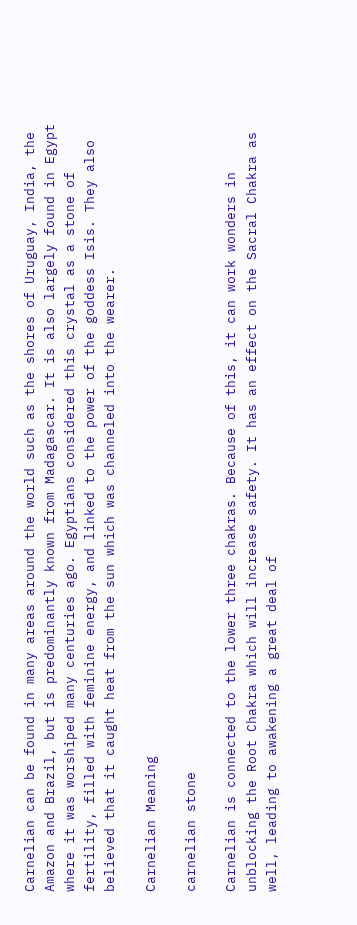Carnelian can be found in many areas around the world such as the shores of Uruguay, India, the Amazon and Brazil, but is predominantly known from Madagascar. It is also largely found in Egypt where it was worshiped many centuries ago. Egyptians considered this crystal as a stone of fertility, filled with feminine energy, and linked to the power of the goddess Isis. They also believed that it caught heat from the sun which was channeled into the wearer.

Carnelian Meaning

carnelian stone

Carnelian is connected to the lower three chakras. Because of this, it can work wonders in unblocking the Root Chakra which will increase safety. It has an effect on the Sacral Chakra as well, leading to awakening a great deal of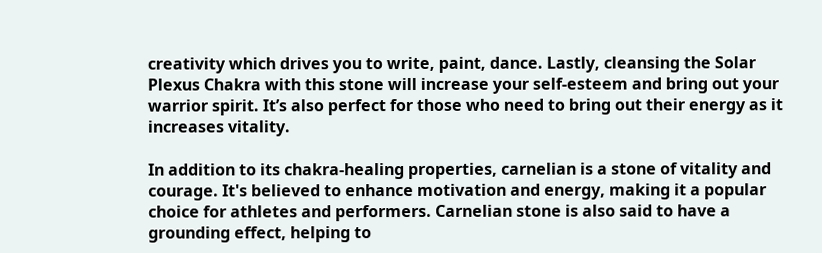creativity which drives you to write, paint, dance. Lastly, cleansing the Solar Plexus Chakra with this stone will increase your self-esteem and bring out your warrior spirit. It’s also perfect for those who need to bring out their energy as it increases vitality.

In addition to its chakra-healing properties, carnelian is a stone of vitality and courage. It's believed to enhance motivation and energy, making it a popular choice for athletes and performers. Carnelian stone is also said to have a grounding effect, helping to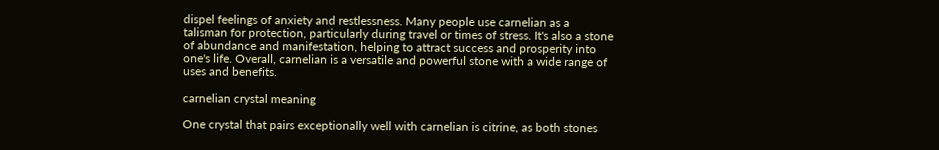dispel feelings of anxiety and restlessness. Many people use carnelian as a talisman for protection, particularly during travel or times of stress. It's also a stone of abundance and manifestation, helping to attract success and prosperity into one's life. Overall, carnelian is a versatile and powerful stone with a wide range of uses and benefits.

carnelian crystal meaning

One crystal that pairs exceptionally well with carnelian is citrine, as both stones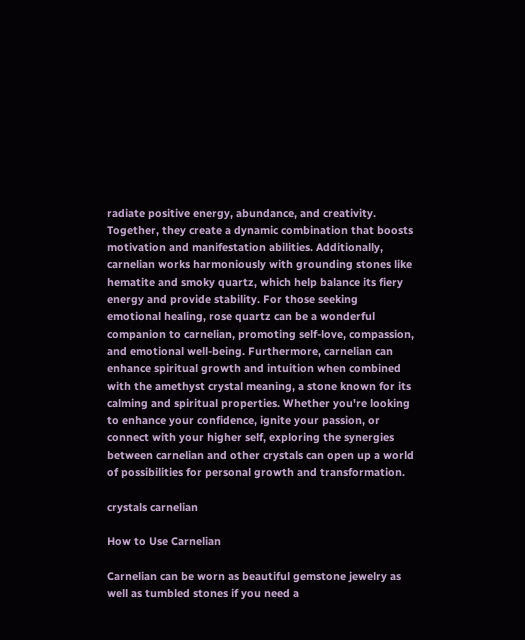radiate positive energy, abundance, and creativity. Together, they create a dynamic combination that boosts motivation and manifestation abilities. Additionally, carnelian works harmoniously with grounding stones like hematite and smoky quartz, which help balance its fiery energy and provide stability. For those seeking emotional healing, rose quartz can be a wonderful companion to carnelian, promoting self-love, compassion, and emotional well-being. Furthermore, carnelian can enhance spiritual growth and intuition when combined with the amethyst crystal meaning, a stone known for its calming and spiritual properties. Whether you're looking to enhance your confidence, ignite your passion, or connect with your higher self, exploring the synergies between carnelian and other crystals can open up a world of possibilities for personal growth and transformation.

crystals carnelian

How to Use Carnelian

Carnelian can be worn as beautiful gemstone jewelry as well as tumbled stones if you need a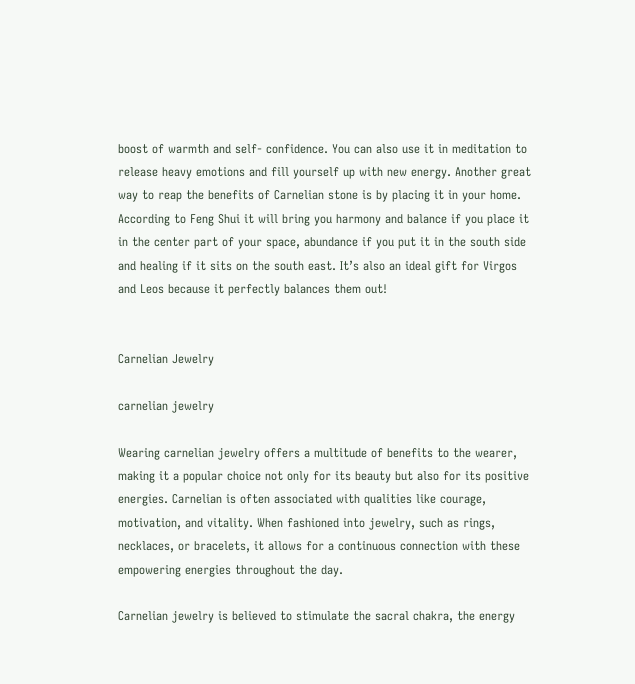boost of warmth and self- confidence. You can also use it in meditation to release heavy emotions and fill yourself up with new energy. Another great way to reap the benefits of Carnelian stone is by placing it in your home. According to Feng Shui it will bring you harmony and balance if you place it in the center part of your space, abundance if you put it in the south side and healing if it sits on the south east. It’s also an ideal gift for Virgos and Leos because it perfectly balances them out!


Carnelian Jewelry

carnelian jewelry

Wearing carnelian jewelry offers a multitude of benefits to the wearer, making it a popular choice not only for its beauty but also for its positive energies. Carnelian is often associated with qualities like courage, motivation, and vitality. When fashioned into jewelry, such as rings, necklaces, or bracelets, it allows for a continuous connection with these empowering energies throughout the day.

Carnelian jewelry is believed to stimulate the sacral chakra, the energy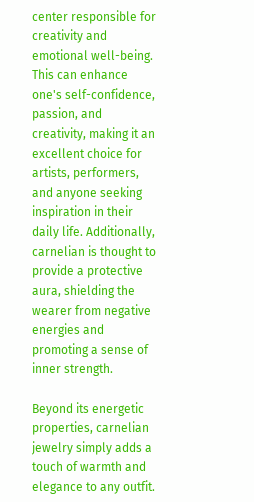center responsible for creativity and emotional well-being. This can enhance one's self-confidence, passion, and creativity, making it an excellent choice for artists, performers, and anyone seeking inspiration in their daily life. Additionally, carnelian is thought to provide a protective aura, shielding the wearer from negative energies and promoting a sense of inner strength.

Beyond its energetic properties, carnelian jewelry simply adds a touch of warmth and elegance to any outfit.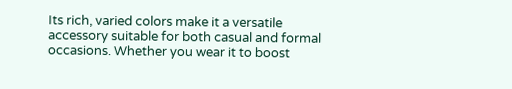Its rich, varied colors make it a versatile accessory suitable for both casual and formal occasions. Whether you wear it to boost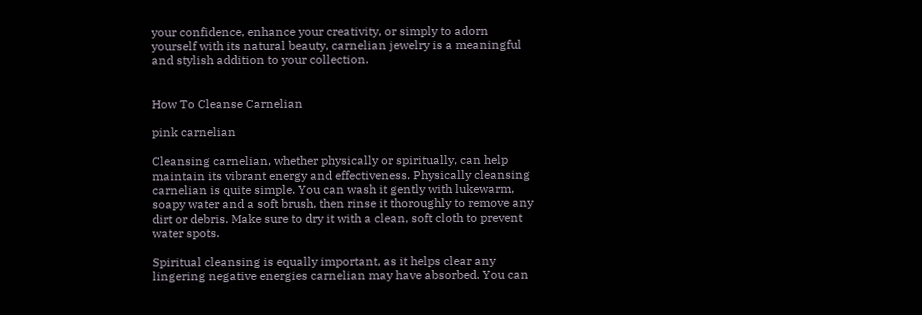your confidence, enhance your creativity, or simply to adorn yourself with its natural beauty, carnelian jewelry is a meaningful and stylish addition to your collection.


How To Cleanse Carnelian

pink carnelian

Cleansing carnelian, whether physically or spiritually, can help maintain its vibrant energy and effectiveness. Physically cleansing carnelian is quite simple. You can wash it gently with lukewarm, soapy water and a soft brush, then rinse it thoroughly to remove any dirt or debris. Make sure to dry it with a clean, soft cloth to prevent water spots.

Spiritual cleansing is equally important, as it helps clear any lingering negative energies carnelian may have absorbed. You can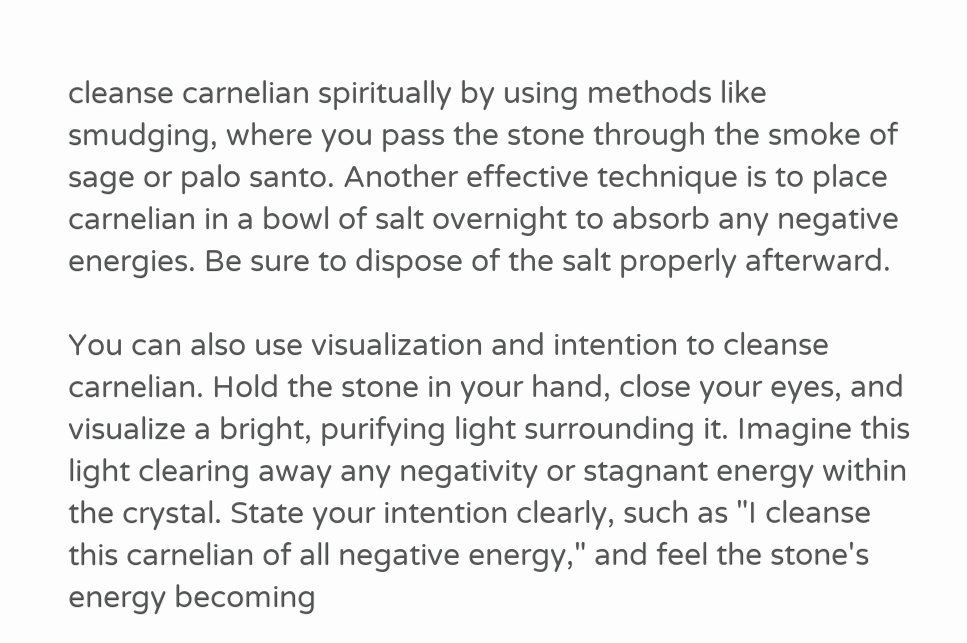cleanse carnelian spiritually by using methods like smudging, where you pass the stone through the smoke of sage or palo santo. Another effective technique is to place carnelian in a bowl of salt overnight to absorb any negative energies. Be sure to dispose of the salt properly afterward.

You can also use visualization and intention to cleanse carnelian. Hold the stone in your hand, close your eyes, and visualize a bright, purifying light surrounding it. Imagine this light clearing away any negativity or stagnant energy within the crystal. State your intention clearly, such as "I cleanse this carnelian of all negative energy," and feel the stone's energy becoming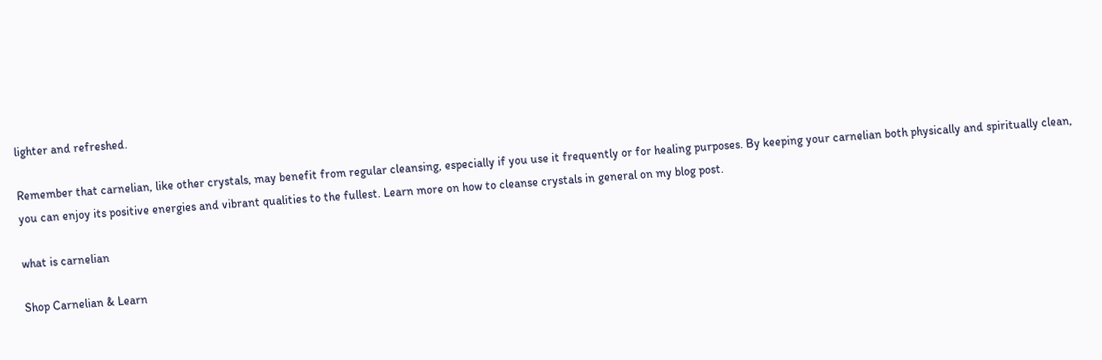lighter and refreshed.

Remember that carnelian, like other crystals, may benefit from regular cleansing, especially if you use it frequently or for healing purposes. By keeping your carnelian both physically and spiritually clean, you can enjoy its positive energies and vibrant qualities to the fullest. Learn more on how to cleanse crystals in general on my blog post.

what is carnelian

Shop Carnelian & Learn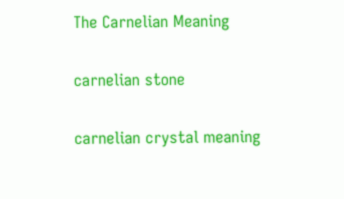The Carnelian Meaning

carnelian stone

carnelian crystal meaning